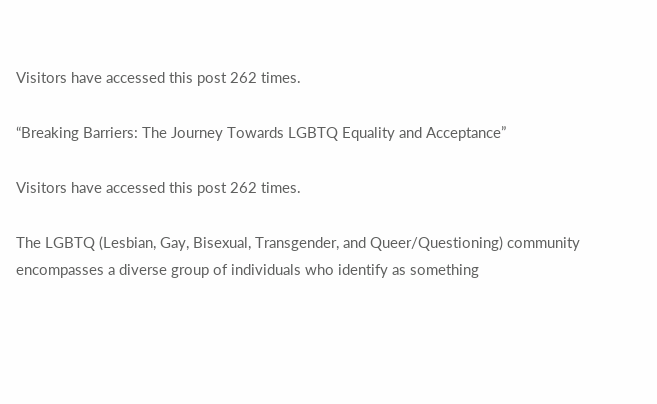Visitors have accessed this post 262 times.

“Breaking Barriers: The Journey Towards LGBTQ Equality and Acceptance”

Visitors have accessed this post 262 times.

The LGBTQ (Lesbian, Gay, Bisexual, Transgender, and Queer/Questioning) community encompasses a diverse group of individuals who identify as something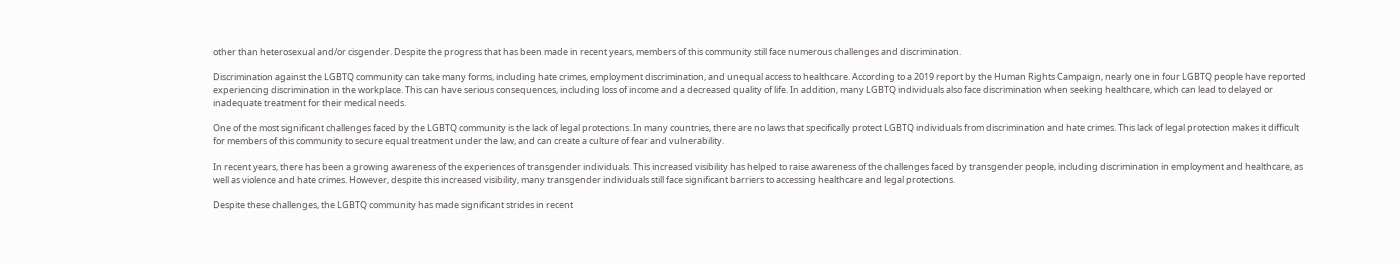other than heterosexual and/or cisgender. Despite the progress that has been made in recent years, members of this community still face numerous challenges and discrimination.

Discrimination against the LGBTQ community can take many forms, including hate crimes, employment discrimination, and unequal access to healthcare. According to a 2019 report by the Human Rights Campaign, nearly one in four LGBTQ people have reported experiencing discrimination in the workplace. This can have serious consequences, including loss of income and a decreased quality of life. In addition, many LGBTQ individuals also face discrimination when seeking healthcare, which can lead to delayed or inadequate treatment for their medical needs.

One of the most significant challenges faced by the LGBTQ community is the lack of legal protections. In many countries, there are no laws that specifically protect LGBTQ individuals from discrimination and hate crimes. This lack of legal protection makes it difficult for members of this community to secure equal treatment under the law, and can create a culture of fear and vulnerability.

In recent years, there has been a growing awareness of the experiences of transgender individuals. This increased visibility has helped to raise awareness of the challenges faced by transgender people, including discrimination in employment and healthcare, as well as violence and hate crimes. However, despite this increased visibility, many transgender individuals still face significant barriers to accessing healthcare and legal protections.

Despite these challenges, the LGBTQ community has made significant strides in recent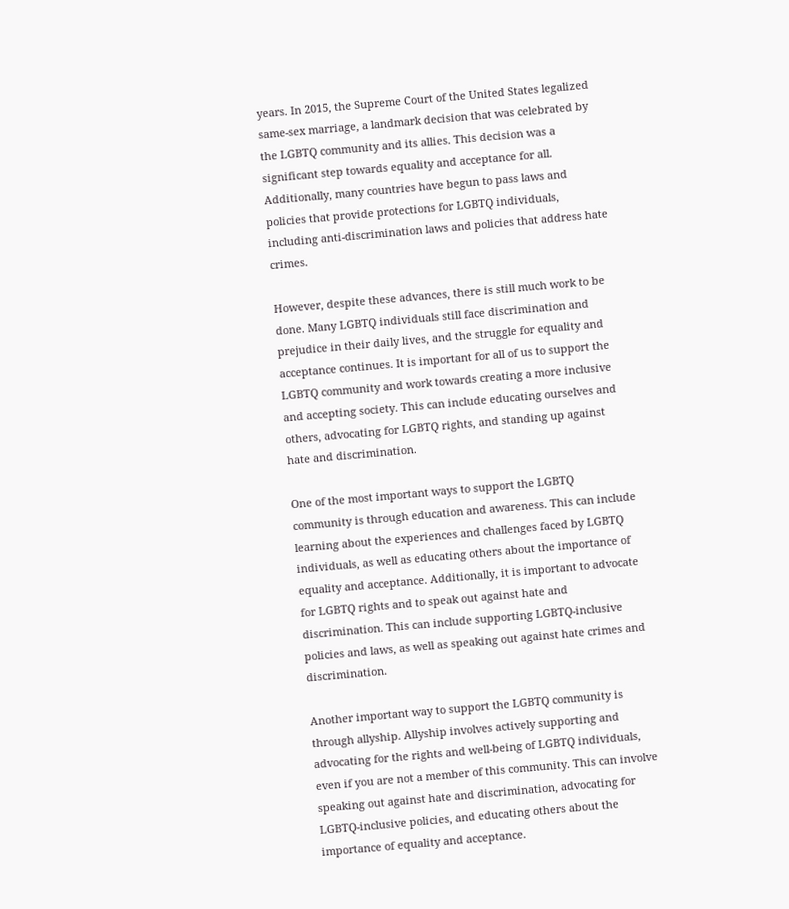years. In 2015, the Supreme Court of the United States legalized same-sex marriage, a landmark decision that was celebrated by the LGBTQ community and its allies. This decision was a significant step towards equality and acceptance for all. Additionally, many countries have begun to pass laws and policies that provide protections for LGBTQ individuals, including anti-discrimination laws and policies that address hate crimes.

However, despite these advances, there is still much work to be done. Many LGBTQ individuals still face discrimination and prejudice in their daily lives, and the struggle for equality and acceptance continues. It is important for all of us to support the LGBTQ community and work towards creating a more inclusive and accepting society. This can include educating ourselves and others, advocating for LGBTQ rights, and standing up against hate and discrimination.

One of the most important ways to support the LGBTQ community is through education and awareness. This can include learning about the experiences and challenges faced by LGBTQ individuals, as well as educating others about the importance of equality and acceptance. Additionally, it is important to advocate for LGBTQ rights and to speak out against hate and discrimination. This can include supporting LGBTQ-inclusive policies and laws, as well as speaking out against hate crimes and discrimination.

Another important way to support the LGBTQ community is through allyship. Allyship involves actively supporting and advocating for the rights and well-being of LGBTQ individuals, even if you are not a member of this community. This can involve speaking out against hate and discrimination, advocating for LGBTQ-inclusive policies, and educating others about the importance of equality and acceptance.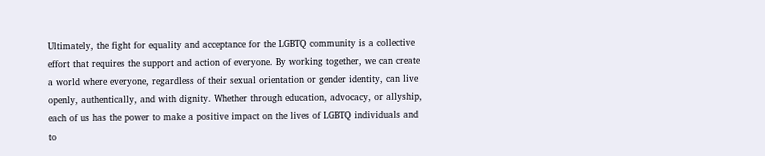Ultimately, the fight for equality and acceptance for the LGBTQ community is a collective effort that requires the support and action of everyone. By working together, we can create a world where everyone, regardless of their sexual orientation or gender identity, can live openly, authentically, and with dignity. Whether through education, advocacy, or allyship, each of us has the power to make a positive impact on the lives of LGBTQ individuals and to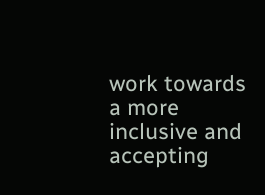work towards a more inclusive and accepting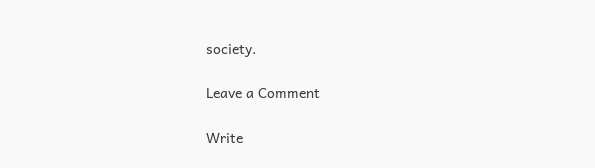society.

Leave a Comment

Write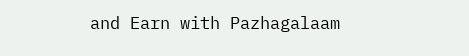and Earn with Pazhagalaam